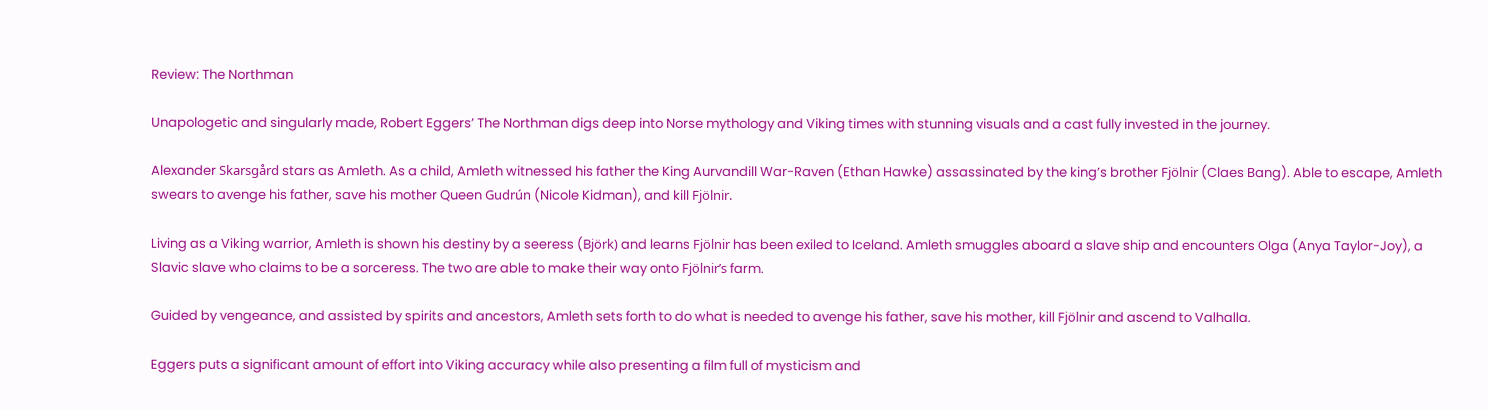Review: The Northman

Unapologetic and singularly made, Robert Eggers’ The Northman digs deep into Norse mythology and Viking times with stunning visuals and a cast fully invested in the journey.

Alexander Skarsgård stars as Amleth. As a child, Amleth witnessed his father the King Aurvandill War-Raven (Ethan Hawke) assassinated by the king’s brother Fjölnir (Claes Bang). Able to escape, Amleth swears to avenge his father, save his mother Queen Gudrún (Nicole Kidman), and kill Fjölnir.

Living as a Viking warrior, Amleth is shown his destiny by a seeress (Björk) and learns Fjölnir has been exiled to Iceland. Amleth smuggles aboard a slave ship and encounters Olga (Anya Taylor-Joy), a Slavic slave who claims to be a sorceress. The two are able to make their way onto Fjölnir’s farm.

Guided by vengeance, and assisted by spirits and ancestors, Amleth sets forth to do what is needed to avenge his father, save his mother, kill Fjölnir and ascend to Valhalla.

Eggers puts a significant amount of effort into Viking accuracy while also presenting a film full of mysticism and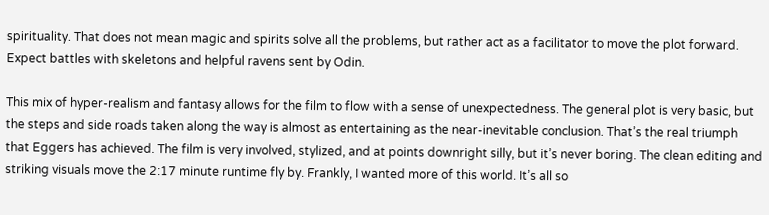spirituality. That does not mean magic and spirits solve all the problems, but rather act as a facilitator to move the plot forward. Expect battles with skeletons and helpful ravens sent by Odin.

This mix of hyper-realism and fantasy allows for the film to flow with a sense of unexpectedness. The general plot is very basic, but the steps and side roads taken along the way is almost as entertaining as the near-inevitable conclusion. That’s the real triumph that Eggers has achieved. The film is very involved, stylized, and at points downright silly, but it’s never boring. The clean editing and striking visuals move the 2:17 minute runtime fly by. Frankly, I wanted more of this world. It’s all so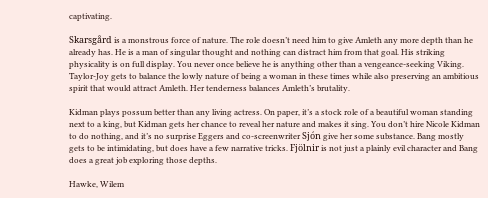captivating.

Skarsgård is a monstrous force of nature. The role doesn’t need him to give Amleth any more depth than he already has. He is a man of singular thought and nothing can distract him from that goal. His striking physicality is on full display. You never once believe he is anything other than a vengeance-seeking Viking. Taylor-Joy gets to balance the lowly nature of being a woman in these times while also preserving an ambitious spirit that would attract Amleth. Her tenderness balances Amleth’s brutality.

Kidman plays possum better than any living actress. On paper, it’s a stock role of a beautiful woman standing next to a king, but Kidman gets her chance to reveal her nature and makes it sing. You don’t hire Nicole Kidman to do nothing, and it’s no surprise Eggers and co-screenwriter Sjón give her some substance. Bang mostly gets to be intimidating, but does have a few narrative tricks. Fjölnir is not just a plainly evil character and Bang does a great job exploring those depths.

Hawke, Wilem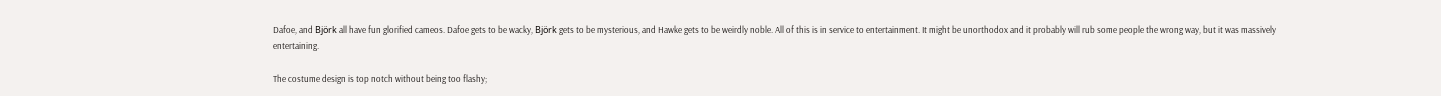Dafoe, and Björk all have fun glorified cameos. Dafoe gets to be wacky, Björk gets to be mysterious, and Hawke gets to be weirdly noble. All of this is in service to entertainment. It might be unorthodox and it probably will rub some people the wrong way, but it was massively entertaining.

The costume design is top notch without being too flashy;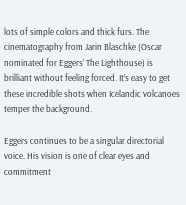lots of simple colors and thick furs. The cinematography from Jarin Blaschke (Oscar nominated for Eggers’ The Lighthouse) is brilliant without feeling forced. It’s easy to get these incredible shots when Icelandic volcanoes temper the background.

Eggers continues to be a singular directorial voice. His vision is one of clear eyes and commitment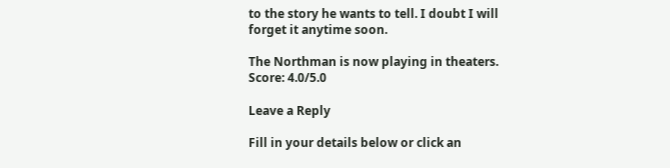to the story he wants to tell. I doubt I will forget it anytime soon.

The Northman is now playing in theaters.
Score: 4.0/5.0

Leave a Reply

Fill in your details below or click an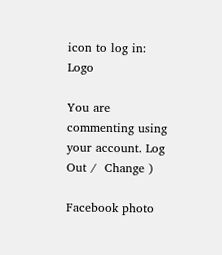icon to log in: Logo

You are commenting using your account. Log Out /  Change )

Facebook photo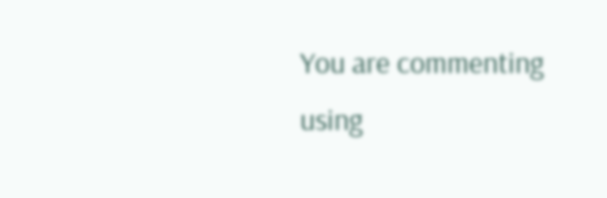You are commenting using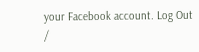your Facebook account. Log Out /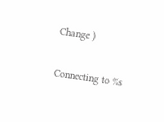Change )

Connecting to %s